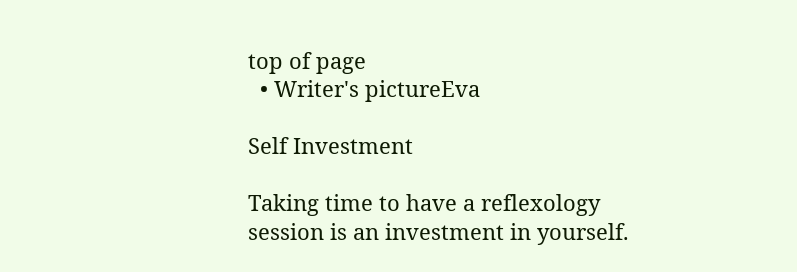top of page
  • Writer's pictureEva

Self Investment

Taking time to have a reflexology session is an investment in yourself.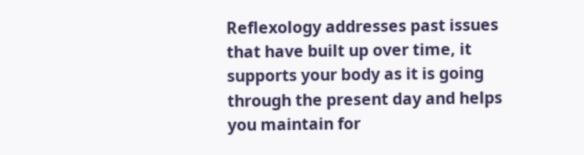Reflexology addresses past issues that have built up over time, it supports your body as it is going through the present day and helps you maintain for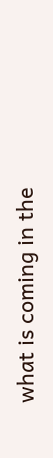what is coming in the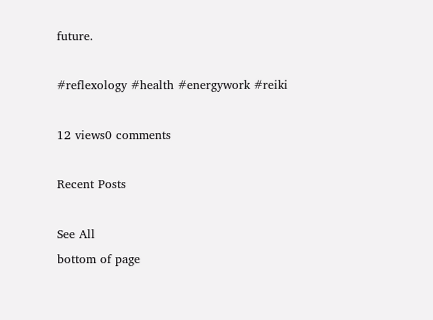future.

#reflexology #health #energywork #reiki

12 views0 comments

Recent Posts

See All
bottom of page